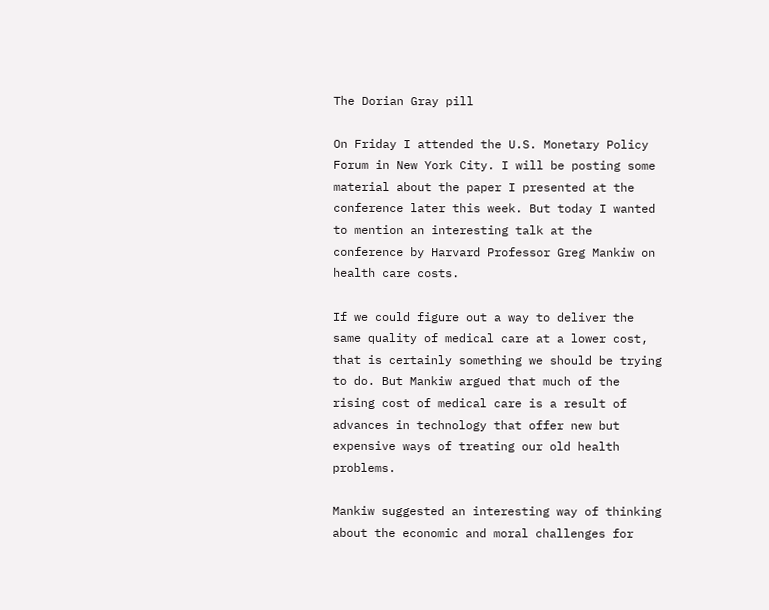The Dorian Gray pill

On Friday I attended the U.S. Monetary Policy Forum in New York City. I will be posting some material about the paper I presented at the conference later this week. But today I wanted to mention an interesting talk at the conference by Harvard Professor Greg Mankiw on health care costs.

If we could figure out a way to deliver the same quality of medical care at a lower cost, that is certainly something we should be trying to do. But Mankiw argued that much of the rising cost of medical care is a result of advances in technology that offer new but expensive ways of treating our old health problems.

Mankiw suggested an interesting way of thinking about the economic and moral challenges for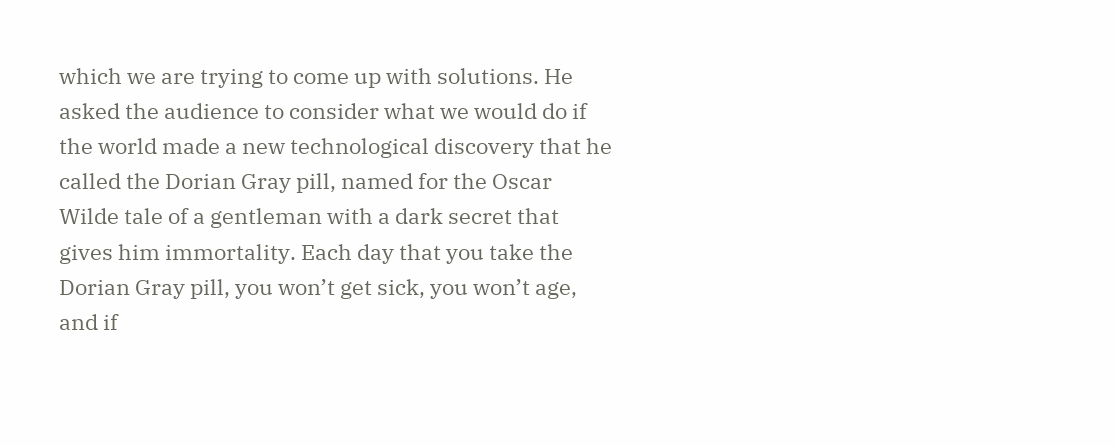which we are trying to come up with solutions. He asked the audience to consider what we would do if the world made a new technological discovery that he called the Dorian Gray pill, named for the Oscar Wilde tale of a gentleman with a dark secret that gives him immortality. Each day that you take the Dorian Gray pill, you won’t get sick, you won’t age, and if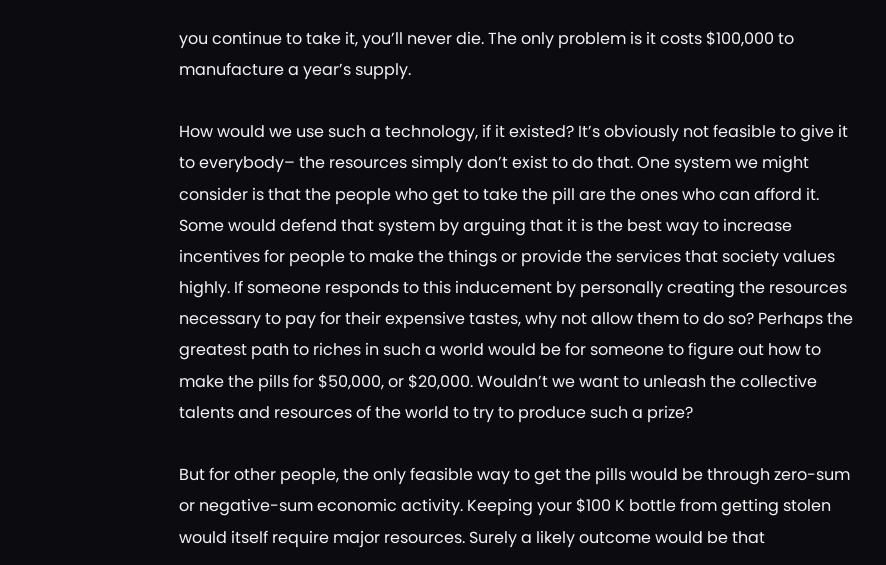you continue to take it, you’ll never die. The only problem is it costs $100,000 to manufacture a year’s supply.

How would we use such a technology, if it existed? It’s obviously not feasible to give it to everybody– the resources simply don’t exist to do that. One system we might consider is that the people who get to take the pill are the ones who can afford it. Some would defend that system by arguing that it is the best way to increase incentives for people to make the things or provide the services that society values highly. If someone responds to this inducement by personally creating the resources necessary to pay for their expensive tastes, why not allow them to do so? Perhaps the greatest path to riches in such a world would be for someone to figure out how to make the pills for $50,000, or $20,000. Wouldn’t we want to unleash the collective talents and resources of the world to try to produce such a prize?

But for other people, the only feasible way to get the pills would be through zero-sum or negative-sum economic activity. Keeping your $100 K bottle from getting stolen would itself require major resources. Surely a likely outcome would be that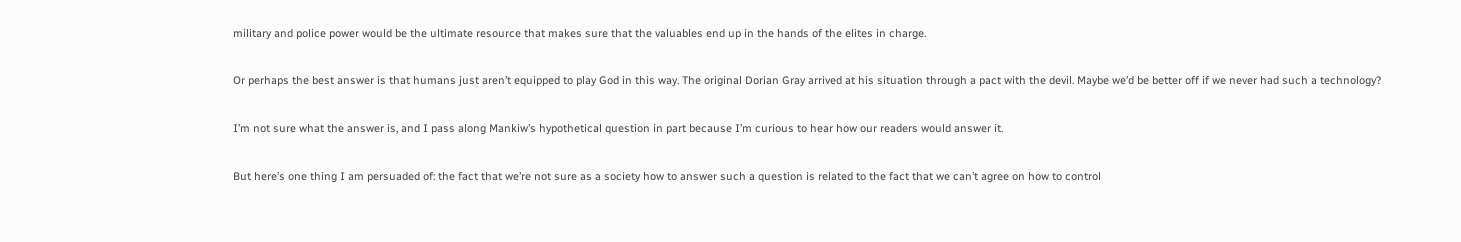military and police power would be the ultimate resource that makes sure that the valuables end up in the hands of the elites in charge.

Or perhaps the best answer is that humans just aren’t equipped to play God in this way. The original Dorian Gray arrived at his situation through a pact with the devil. Maybe we’d be better off if we never had such a technology?

I’m not sure what the answer is, and I pass along Mankiw’s hypothetical question in part because I’m curious to hear how our readers would answer it.

But here’s one thing I am persuaded of: the fact that we’re not sure as a society how to answer such a question is related to the fact that we can’t agree on how to control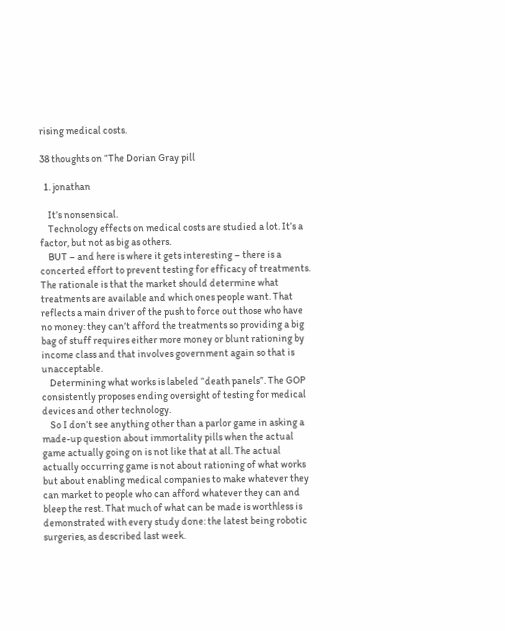rising medical costs.

38 thoughts on “The Dorian Gray pill

  1. jonathan

    It’s nonsensical.
    Technology effects on medical costs are studied a lot. It’s a factor, but not as big as others.
    BUT – and here is where it gets interesting – there is a concerted effort to prevent testing for efficacy of treatments. The rationale is that the market should determine what treatments are available and which ones people want. That reflects a main driver of the push to force out those who have no money: they can’t afford the treatments so providing a big bag of stuff requires either more money or blunt rationing by income class and that involves government again so that is unacceptable.
    Determining what works is labeled “death panels”. The GOP consistently proposes ending oversight of testing for medical devices and other technology.
    So I don’t see anything other than a parlor game in asking a made-up question about immortality pills when the actual game actually going on is not like that at all. The actual actually occurring game is not about rationing of what works but about enabling medical companies to make whatever they can market to people who can afford whatever they can and bleep the rest. That much of what can be made is worthless is demonstrated with every study done: the latest being robotic surgeries, as described last week.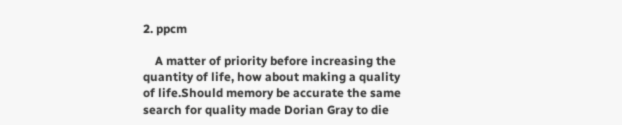2. ppcm

    A matter of priority before increasing the quantity of life, how about making a quality of life.Should memory be accurate the same search for quality made Dorian Gray to die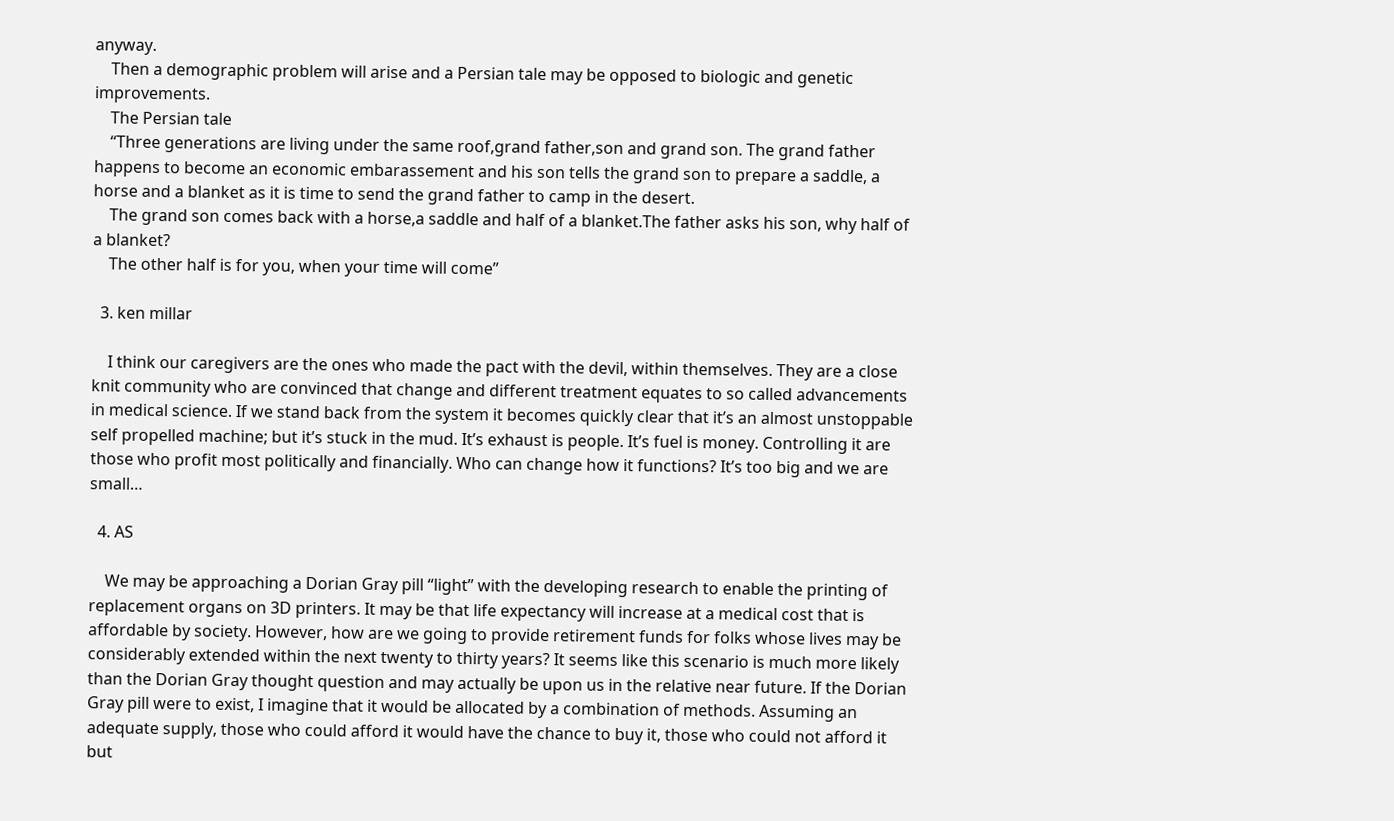anyway.
    Then a demographic problem will arise and a Persian tale may be opposed to biologic and genetic improvements.
    The Persian tale
    “Three generations are living under the same roof,grand father,son and grand son. The grand father happens to become an economic embarassement and his son tells the grand son to prepare a saddle, a horse and a blanket as it is time to send the grand father to camp in the desert.
    The grand son comes back with a horse,a saddle and half of a blanket.The father asks his son, why half of a blanket?
    The other half is for you, when your time will come”

  3. ken millar

    I think our caregivers are the ones who made the pact with the devil, within themselves. They are a close knit community who are convinced that change and different treatment equates to so called advancements in medical science. If we stand back from the system it becomes quickly clear that it’s an almost unstoppable self propelled machine; but it’s stuck in the mud. It’s exhaust is people. It’s fuel is money. Controlling it are those who profit most politically and financially. Who can change how it functions? It’s too big and we are small…

  4. AS

    We may be approaching a Dorian Gray pill “light” with the developing research to enable the printing of replacement organs on 3D printers. It may be that life expectancy will increase at a medical cost that is affordable by society. However, how are we going to provide retirement funds for folks whose lives may be considerably extended within the next twenty to thirty years? It seems like this scenario is much more likely than the Dorian Gray thought question and may actually be upon us in the relative near future. If the Dorian Gray pill were to exist, I imagine that it would be allocated by a combination of methods. Assuming an adequate supply, those who could afford it would have the chance to buy it, those who could not afford it but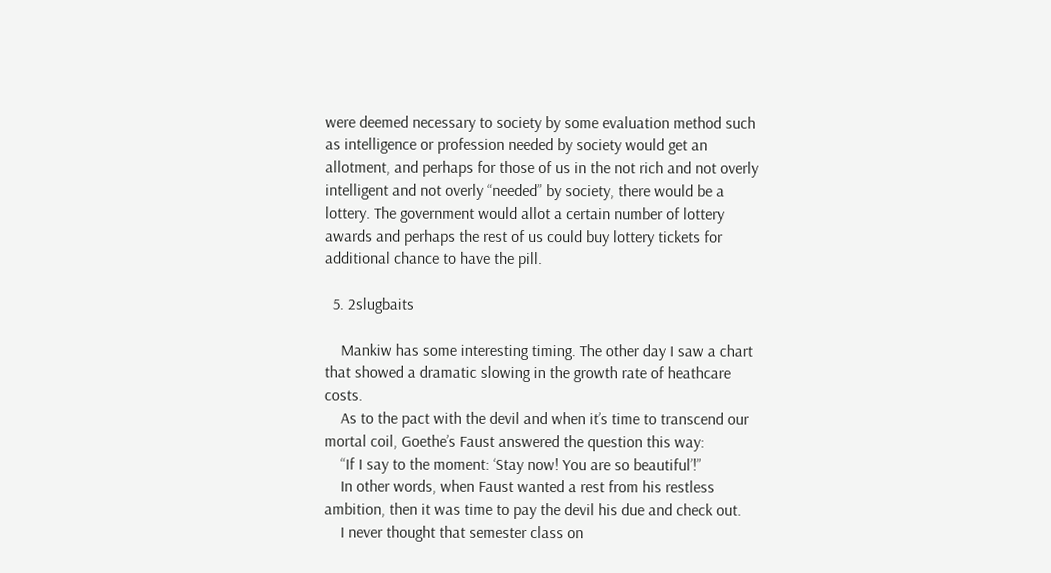were deemed necessary to society by some evaluation method such as intelligence or profession needed by society would get an allotment, and perhaps for those of us in the not rich and not overly intelligent and not overly “needed” by society, there would be a lottery. The government would allot a certain number of lottery awards and perhaps the rest of us could buy lottery tickets for additional chance to have the pill.

  5. 2slugbaits

    Mankiw has some interesting timing. The other day I saw a chart that showed a dramatic slowing in the growth rate of heathcare costs.
    As to the pact with the devil and when it’s time to transcend our mortal coil, Goethe’s Faust answered the question this way:
    “If I say to the moment: ‘Stay now! You are so beautiful’!”
    In other words, when Faust wanted a rest from his restless ambition, then it was time to pay the devil his due and check out.
    I never thought that semester class on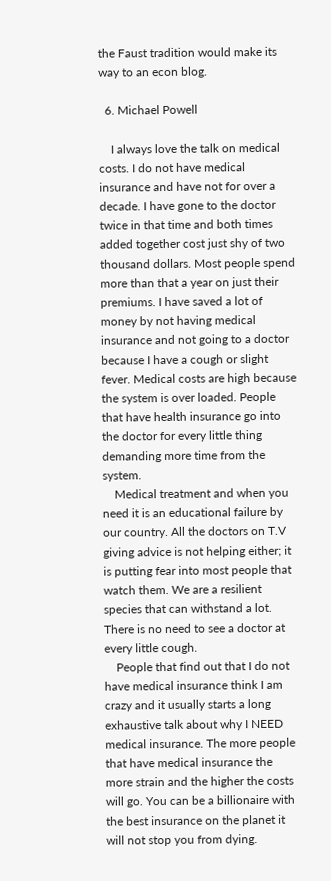the Faust tradition would make its way to an econ blog.

  6. Michael Powell

    I always love the talk on medical costs. I do not have medical insurance and have not for over a decade. I have gone to the doctor twice in that time and both times added together cost just shy of two thousand dollars. Most people spend more than that a year on just their premiums. I have saved a lot of money by not having medical insurance and not going to a doctor because I have a cough or slight fever. Medical costs are high because the system is over loaded. People that have health insurance go into the doctor for every little thing demanding more time from the system.
    Medical treatment and when you need it is an educational failure by our country. All the doctors on T.V giving advice is not helping either; it is putting fear into most people that watch them. We are a resilient species that can withstand a lot. There is no need to see a doctor at every little cough.
    People that find out that I do not have medical insurance think I am crazy and it usually starts a long exhaustive talk about why I NEED medical insurance. The more people that have medical insurance the more strain and the higher the costs will go. You can be a billionaire with the best insurance on the planet it will not stop you from dying.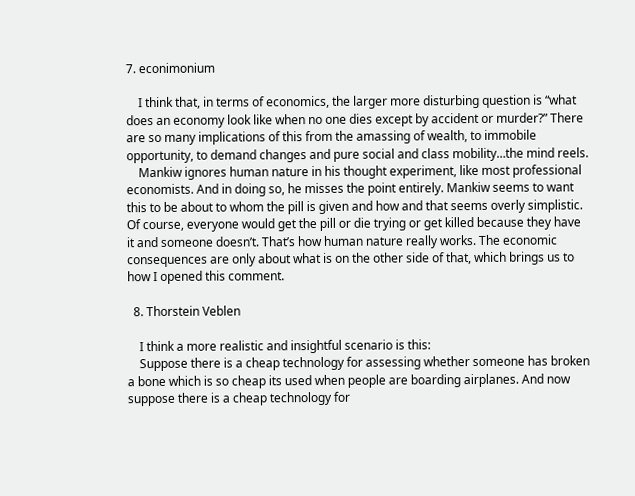7. econimonium

    I think that, in terms of economics, the larger more disturbing question is “what does an economy look like when no one dies except by accident or murder?” There are so many implications of this from the amassing of wealth, to immobile opportunity, to demand changes and pure social and class mobility…the mind reels.
    Mankiw ignores human nature in his thought experiment, like most professional economists. And in doing so, he misses the point entirely. Mankiw seems to want this to be about to whom the pill is given and how and that seems overly simplistic. Of course, everyone would get the pill or die trying or get killed because they have it and someone doesn’t. That’s how human nature really works. The economic consequences are only about what is on the other side of that, which brings us to how I opened this comment.

  8. Thorstein Veblen

    I think a more realistic and insightful scenario is this:
    Suppose there is a cheap technology for assessing whether someone has broken a bone which is so cheap its used when people are boarding airplanes. And now suppose there is a cheap technology for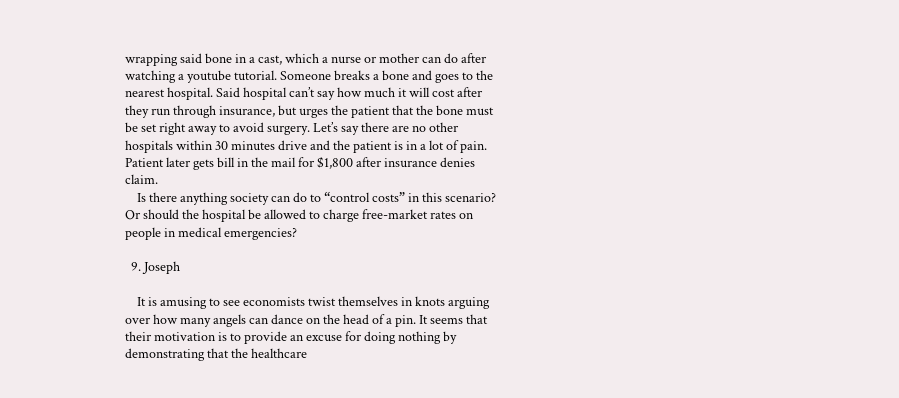wrapping said bone in a cast, which a nurse or mother can do after watching a youtube tutorial. Someone breaks a bone and goes to the nearest hospital. Said hospital can’t say how much it will cost after they run through insurance, but urges the patient that the bone must be set right away to avoid surgery. Let’s say there are no other hospitals within 30 minutes drive and the patient is in a lot of pain. Patient later gets bill in the mail for $1,800 after insurance denies claim.
    Is there anything society can do to “control costs” in this scenario? Or should the hospital be allowed to charge free-market rates on people in medical emergencies?

  9. Joseph

    It is amusing to see economists twist themselves in knots arguing over how many angels can dance on the head of a pin. It seems that their motivation is to provide an excuse for doing nothing by demonstrating that the healthcare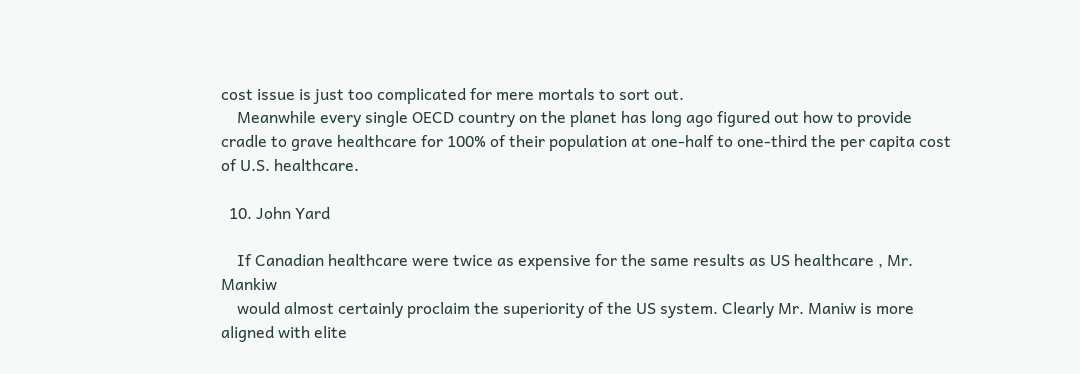cost issue is just too complicated for mere mortals to sort out.
    Meanwhile every single OECD country on the planet has long ago figured out how to provide cradle to grave healthcare for 100% of their population at one-half to one-third the per capita cost of U.S. healthcare.

  10. John Yard

    If Canadian healthcare were twice as expensive for the same results as US healthcare , Mr. Mankiw
    would almost certainly proclaim the superiority of the US system. Clearly Mr. Maniw is more aligned with elite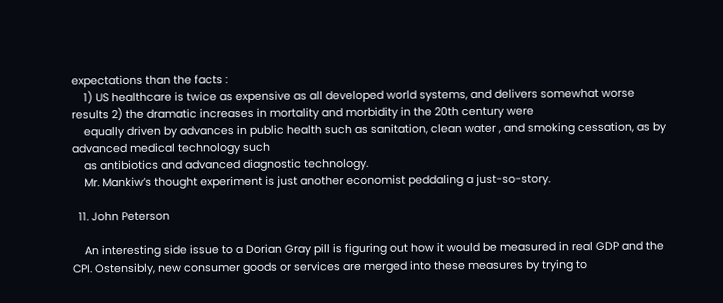expectations than the facts :
    1) US healthcare is twice as expensive as all developed world systems, and delivers somewhat worse results 2) the dramatic increases in mortality and morbidity in the 20th century were
    equally driven by advances in public health such as sanitation, clean water , and smoking cessation, as by advanced medical technology such
    as antibiotics and advanced diagnostic technology.
    Mr. Mankiw’s thought experiment is just another economist peddaling a just-so-story.

  11. John Peterson

    An interesting side issue to a Dorian Gray pill is figuring out how it would be measured in real GDP and the CPI. Ostensibly, new consumer goods or services are merged into these measures by trying to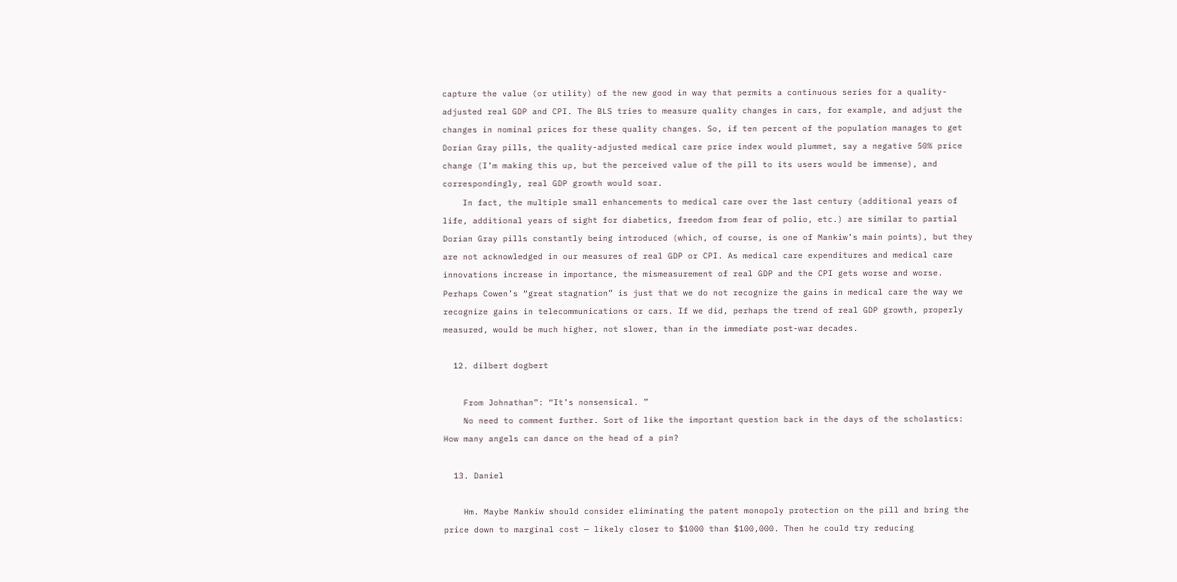capture the value (or utility) of the new good in way that permits a continuous series for a quality-adjusted real GDP and CPI. The BLS tries to measure quality changes in cars, for example, and adjust the changes in nominal prices for these quality changes. So, if ten percent of the population manages to get Dorian Gray pills, the quality-adjusted medical care price index would plummet, say a negative 50% price change (I’m making this up, but the perceived value of the pill to its users would be immense), and correspondingly, real GDP growth would soar.
    In fact, the multiple small enhancements to medical care over the last century (additional years of life, additional years of sight for diabetics, freedom from fear of polio, etc.) are similar to partial Dorian Gray pills constantly being introduced (which, of course, is one of Mankiw’s main points), but they are not acknowledged in our measures of real GDP or CPI. As medical care expenditures and medical care innovations increase in importance, the mismeasurement of real GDP and the CPI gets worse and worse. Perhaps Cowen’s “great stagnation” is just that we do not recognize the gains in medical care the way we recognize gains in telecommunications or cars. If we did, perhaps the trend of real GDP growth, properly measured, would be much higher, not slower, than in the immediate post-war decades.

  12. dilbert dogbert

    From Johnathan”: “It’s nonsensical. ”
    No need to comment further. Sort of like the important question back in the days of the scholastics: How many angels can dance on the head of a pin?

  13. Daniel

    Hm. Maybe Mankiw should consider eliminating the patent monopoly protection on the pill and bring the price down to marginal cost — likely closer to $1000 than $100,000. Then he could try reducing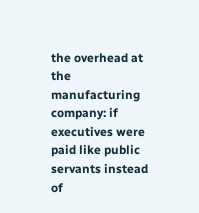the overhead at the manufacturing company: if executives were paid like public servants instead of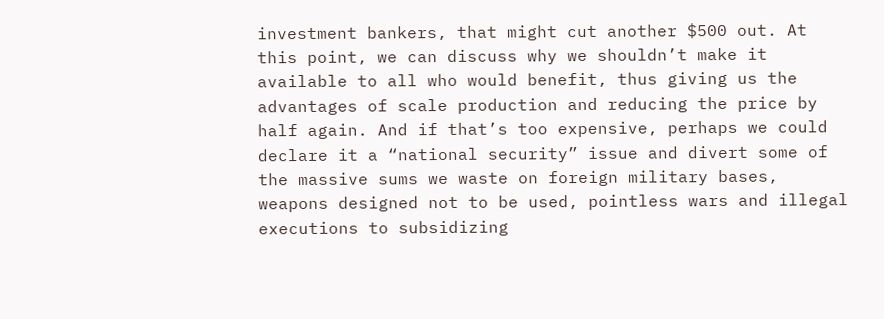investment bankers, that might cut another $500 out. At this point, we can discuss why we shouldn’t make it available to all who would benefit, thus giving us the advantages of scale production and reducing the price by half again. And if that’s too expensive, perhaps we could declare it a “national security” issue and divert some of the massive sums we waste on foreign military bases, weapons designed not to be used, pointless wars and illegal executions to subsidizing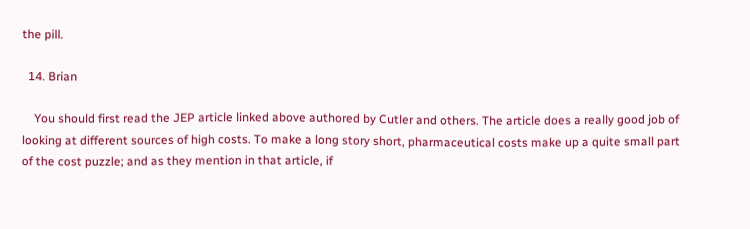the pill.

  14. Brian

    You should first read the JEP article linked above authored by Cutler and others. The article does a really good job of looking at different sources of high costs. To make a long story short, pharmaceutical costs make up a quite small part of the cost puzzle; and as they mention in that article, if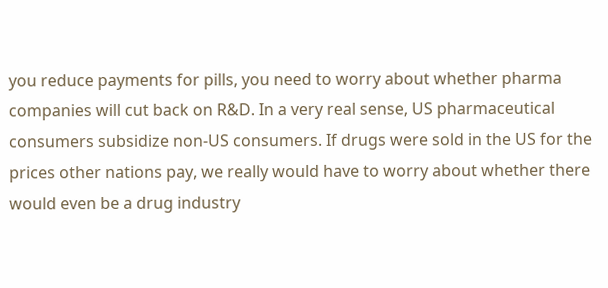you reduce payments for pills, you need to worry about whether pharma companies will cut back on R&D. In a very real sense, US pharmaceutical consumers subsidize non-US consumers. If drugs were sold in the US for the prices other nations pay, we really would have to worry about whether there would even be a drug industry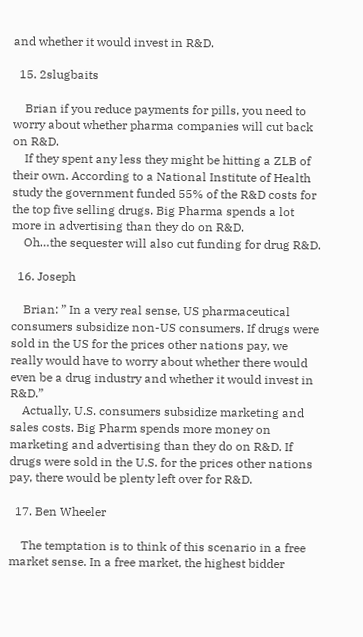and whether it would invest in R&D.

  15. 2slugbaits

    Brian if you reduce payments for pills, you need to worry about whether pharma companies will cut back on R&D.
    If they spent any less they might be hitting a ZLB of their own. According to a National Institute of Health study the government funded 55% of the R&D costs for the top five selling drugs. Big Pharma spends a lot more in advertising than they do on R&D.
    Oh…the sequester will also cut funding for drug R&D.

  16. Joseph

    Brian: ” In a very real sense, US pharmaceutical consumers subsidize non-US consumers. If drugs were sold in the US for the prices other nations pay, we really would have to worry about whether there would even be a drug industry and whether it would invest in R&D.”
    Actually, U.S. consumers subsidize marketing and sales costs. Big Pharm spends more money on marketing and advertising than they do on R&D. If drugs were sold in the U.S. for the prices other nations pay, there would be plenty left over for R&D.

  17. Ben Wheeler

    The temptation is to think of this scenario in a free market sense. In a free market, the highest bidder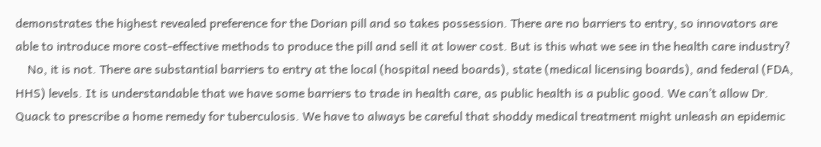demonstrates the highest revealed preference for the Dorian pill and so takes possession. There are no barriers to entry, so innovators are able to introduce more cost-effective methods to produce the pill and sell it at lower cost. But is this what we see in the health care industry?
    No, it is not. There are substantial barriers to entry at the local (hospital need boards), state (medical licensing boards), and federal (FDA, HHS) levels. It is understandable that we have some barriers to trade in health care, as public health is a public good. We can’t allow Dr. Quack to prescribe a home remedy for tuberculosis. We have to always be careful that shoddy medical treatment might unleash an epidemic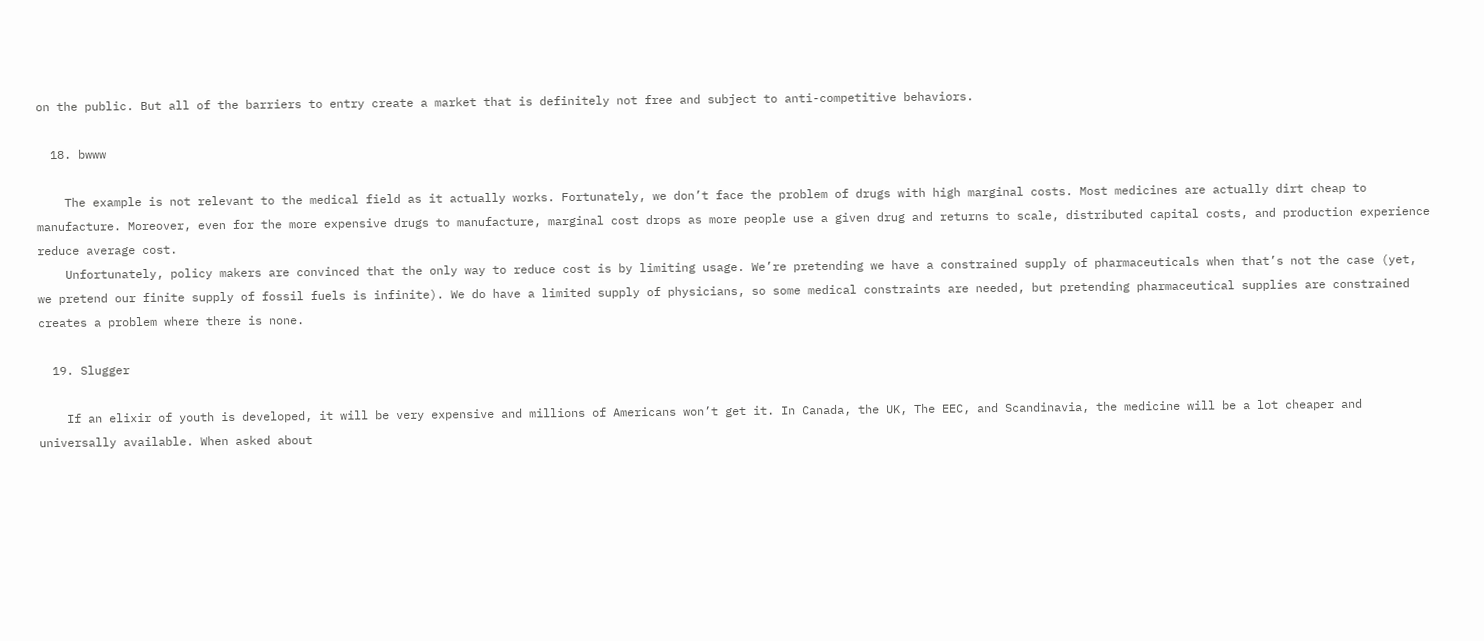on the public. But all of the barriers to entry create a market that is definitely not free and subject to anti-competitive behaviors.

  18. bwww

    The example is not relevant to the medical field as it actually works. Fortunately, we don’t face the problem of drugs with high marginal costs. Most medicines are actually dirt cheap to manufacture. Moreover, even for the more expensive drugs to manufacture, marginal cost drops as more people use a given drug and returns to scale, distributed capital costs, and production experience reduce average cost.
    Unfortunately, policy makers are convinced that the only way to reduce cost is by limiting usage. We’re pretending we have a constrained supply of pharmaceuticals when that’s not the case (yet, we pretend our finite supply of fossil fuels is infinite). We do have a limited supply of physicians, so some medical constraints are needed, but pretending pharmaceutical supplies are constrained creates a problem where there is none.

  19. Slugger

    If an elixir of youth is developed, it will be very expensive and millions of Americans won’t get it. In Canada, the UK, The EEC, and Scandinavia, the medicine will be a lot cheaper and universally available. When asked about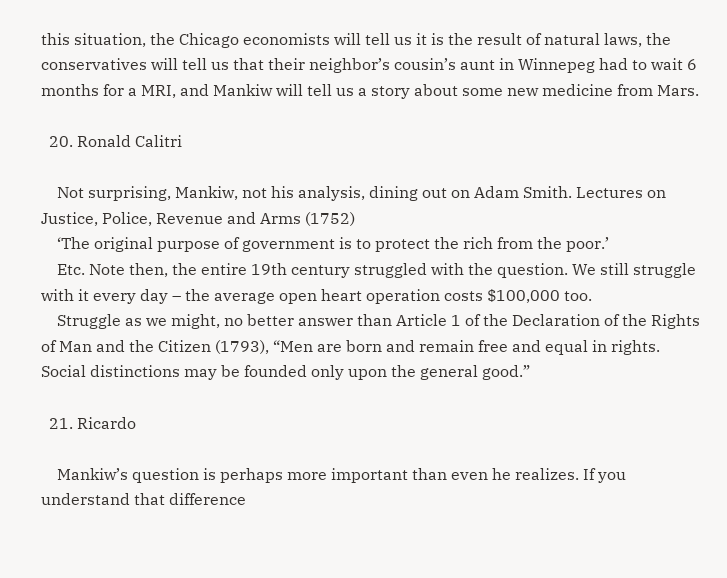this situation, the Chicago economists will tell us it is the result of natural laws, the conservatives will tell us that their neighbor’s cousin’s aunt in Winnepeg had to wait 6 months for a MRI, and Mankiw will tell us a story about some new medicine from Mars.

  20. Ronald Calitri

    Not surprising, Mankiw, not his analysis, dining out on Adam Smith. Lectures on Justice, Police, Revenue and Arms (1752)
    ‘The original purpose of government is to protect the rich from the poor.’
    Etc. Note then, the entire 19th century struggled with the question. We still struggle with it every day – the average open heart operation costs $100,000 too.
    Struggle as we might, no better answer than Article 1 of the Declaration of the Rights of Man and the Citizen (1793), “Men are born and remain free and equal in rights. Social distinctions may be founded only upon the general good.”

  21. Ricardo

    Mankiw’s question is perhaps more important than even he realizes. If you understand that difference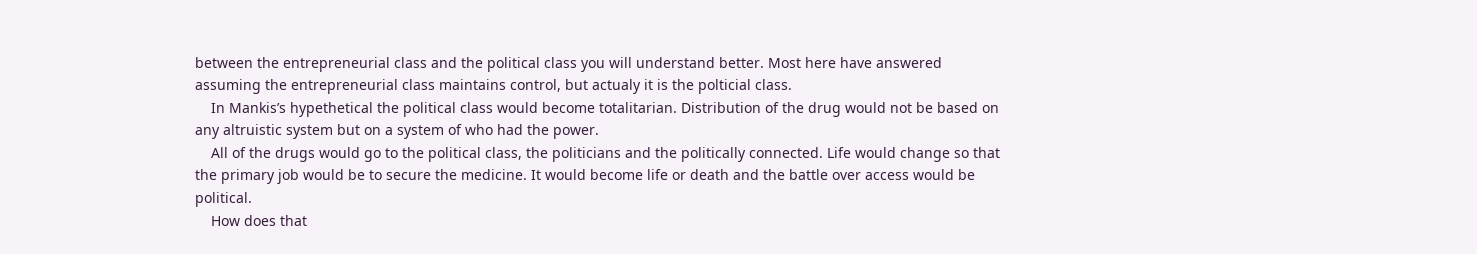between the entrepreneurial class and the political class you will understand better. Most here have answered assuming the entrepreneurial class maintains control, but actualy it is the polticial class.
    In Mankis’s hypethetical the political class would become totalitarian. Distribution of the drug would not be based on any altruistic system but on a system of who had the power.
    All of the drugs would go to the political class, the politicians and the politically connected. Life would change so that the primary job would be to secure the medicine. It would become life or death and the battle over access would be political.
    How does that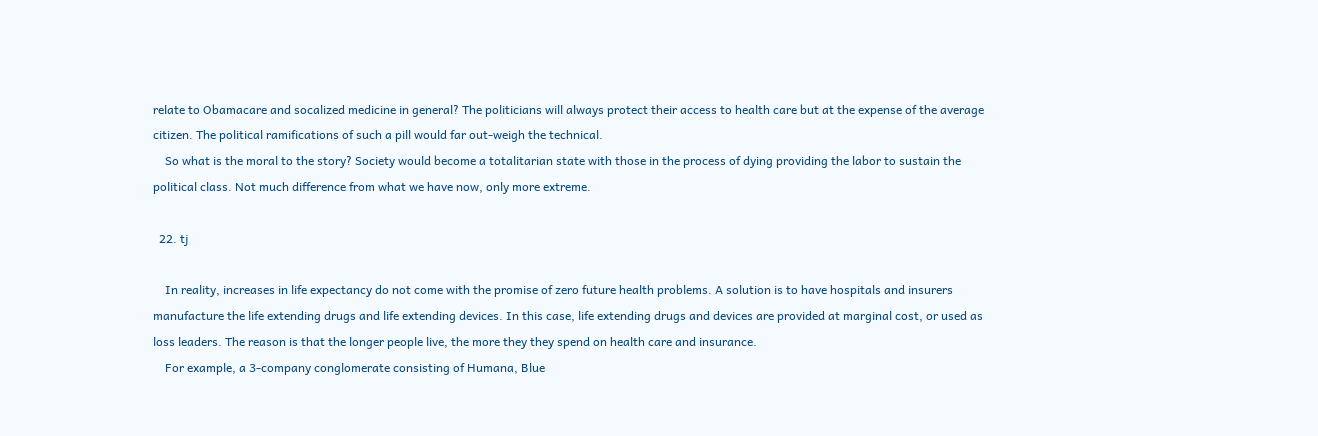relate to Obamacare and socalized medicine in general? The politicians will always protect their access to health care but at the expense of the average citizen. The political ramifications of such a pill would far out-weigh the technical.
    So what is the moral to the story? Society would become a totalitarian state with those in the process of dying providing the labor to sustain the political class. Not much difference from what we have now, only more extreme.

  22. tj

    In reality, increases in life expectancy do not come with the promise of zero future health problems. A solution is to have hospitals and insurers manufacture the life extending drugs and life extending devices. In this case, life extending drugs and devices are provided at marginal cost, or used as loss leaders. The reason is that the longer people live, the more they they spend on health care and insurance.
    For example, a 3-company conglomerate consisting of Humana, Blue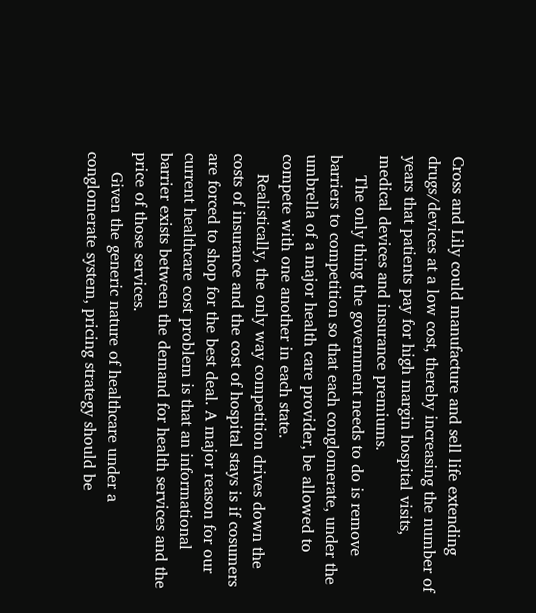Cross and Lily could manufacture and sell life extending drugs/devices at a low cost, thereby increasing the number of years that patients pay for high margin hospital visits, medical devices and insurance premiums.
    The only thing the government needs to do is remove barriers to competition so that each conglomerate, under the umbrella of a major health care provider, be allowed to compete with one another in each state.
    Realistically, the only way competition drives down the costs of insurance and the cost of hospital stays is if cosumers are forced to shop for the best deal. A major reason for our current healthcare cost problem is that an informational barrier exists between the demand for health services and the price of those services.
    Given the generic nature of healthcare under a conglomerate system, pricing strategy should be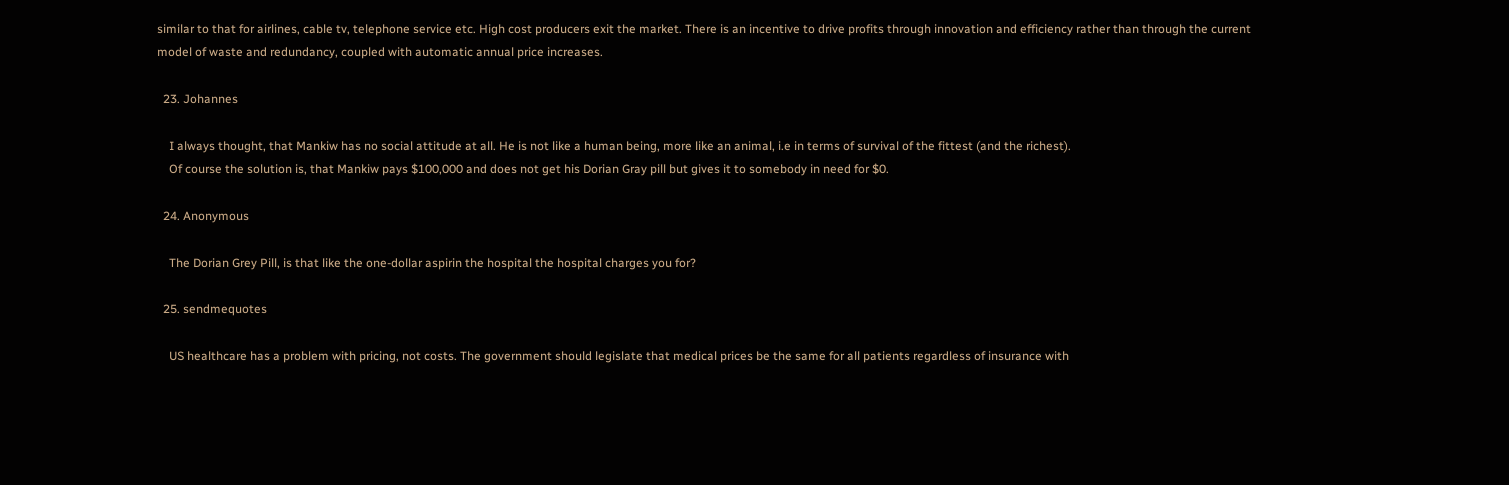similar to that for airlines, cable tv, telephone service etc. High cost producers exit the market. There is an incentive to drive profits through innovation and efficiency rather than through the current model of waste and redundancy, coupled with automatic annual price increases.

  23. Johannes

    I always thought, that Mankiw has no social attitude at all. He is not like a human being, more like an animal, i.e in terms of survival of the fittest (and the richest).
    Of course the solution is, that Mankiw pays $100,000 and does not get his Dorian Gray pill but gives it to somebody in need for $0.

  24. Anonymous

    The Dorian Grey Pill, is that like the one-dollar aspirin the hospital the hospital charges you for?

  25. sendmequotes

    US healthcare has a problem with pricing, not costs. The government should legislate that medical prices be the same for all patients regardless of insurance with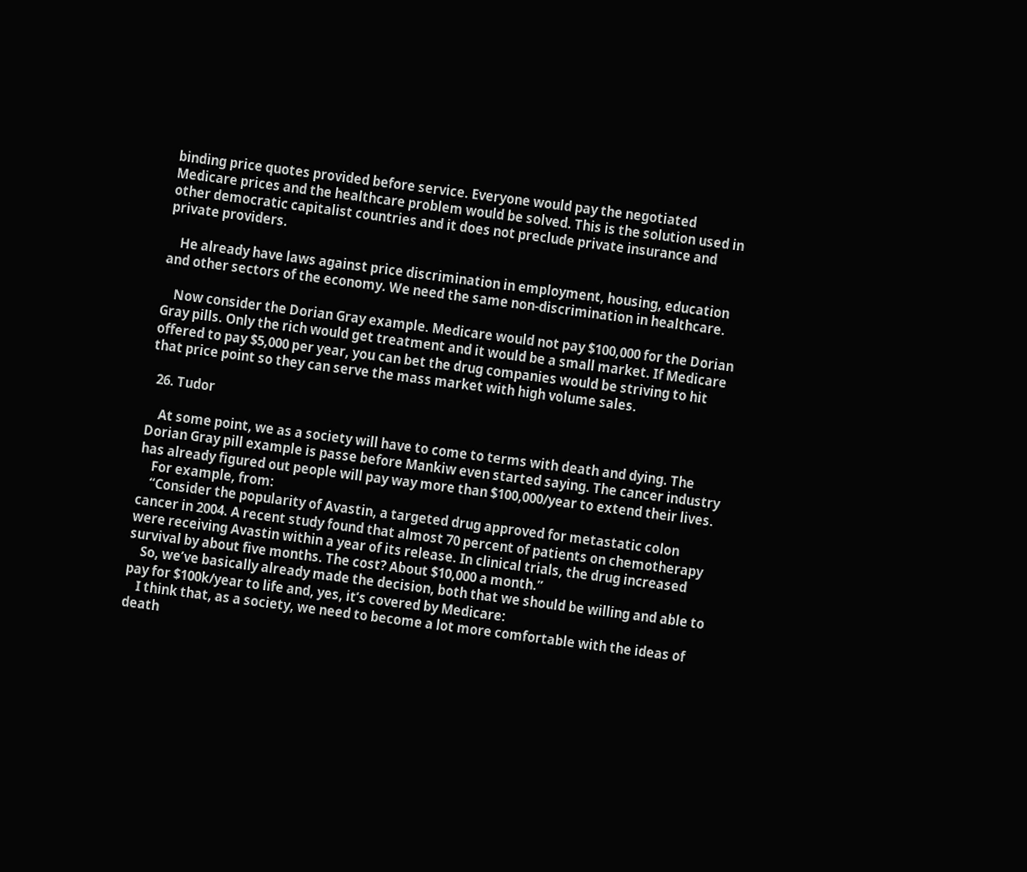binding price quotes provided before service. Everyone would pay the negotiated Medicare prices and the healthcare problem would be solved. This is the solution used in other democratic capitalist countries and it does not preclude private insurance and private providers.

    He already have laws against price discrimination in employment, housing, education and other sectors of the economy. We need the same non-discrimination in healthcare.

    Now consider the Dorian Gray example. Medicare would not pay $100,000 for the Dorian Gray pills. Only the rich would get treatment and it would be a small market. If Medicare offered to pay $5,000 per year, you can bet the drug companies would be striving to hit that price point so they can serve the mass market with high volume sales.

  26. Tudor

    At some point, we as a society will have to come to terms with death and dying. The Dorian Gray pill example is passe before Mankiw even started saying. The cancer industry has already figured out people will pay way more than $100,000/year to extend their lives.
    For example, from:
    “Consider the popularity of Avastin, a targeted drug approved for metastatic colon cancer in 2004. A recent study found that almost 70 percent of patients on chemotherapy were receiving Avastin within a year of its release. In clinical trials, the drug increased survival by about five months. The cost? About $10,000 a month.”
    So, we’ve basically already made the decision, both that we should be willing and able to pay for $100k/year to life and, yes, it’s covered by Medicare:
    I think that, as a society, we need to become a lot more comfortable with the ideas of death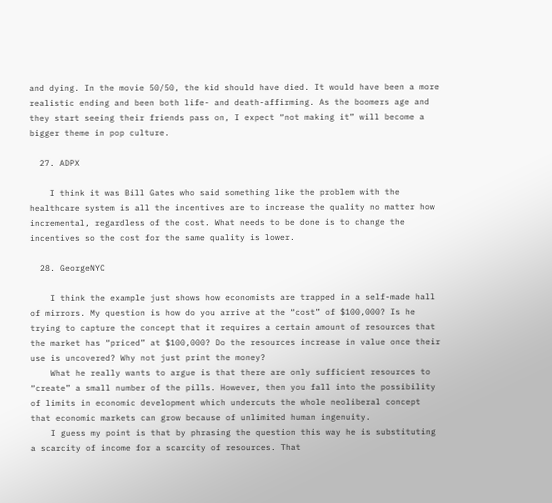and dying. In the movie 50/50, the kid should have died. It would have been a more realistic ending and been both life- and death-affirming. As the boomers age and they start seeing their friends pass on, I expect “not making it” will become a bigger theme in pop culture.

  27. ADPX

    I think it was Bill Gates who said something like the problem with the healthcare system is all the incentives are to increase the quality no matter how incremental, regardless of the cost. What needs to be done is to change the incentives so the cost for the same quality is lower.

  28. GeorgeNYC

    I think the example just shows how economists are trapped in a self-made hall of mirrors. My question is how do you arrive at the “cost” of $100,000? Is he trying to capture the concept that it requires a certain amount of resources that the market has “priced” at $100,000? Do the resources increase in value once their use is uncovered? Why not just print the money?
    What he really wants to argue is that there are only sufficient resources to “create” a small number of the pills. However, then you fall into the possibility of limits in economic development which undercuts the whole neoliberal concept that economic markets can grow because of unlimited human ingenuity.
    I guess my point is that by phrasing the question this way he is substituting a scarcity of income for a scarcity of resources. That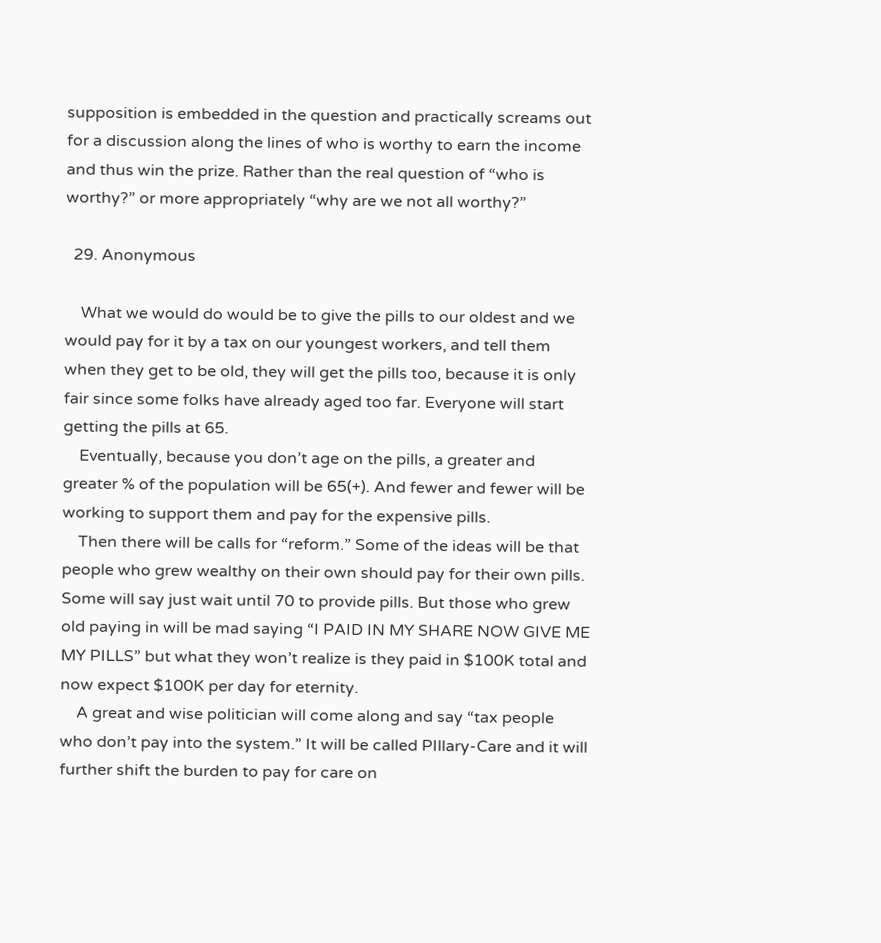supposition is embedded in the question and practically screams out for a discussion along the lines of who is worthy to earn the income and thus win the prize. Rather than the real question of “who is worthy?” or more appropriately “why are we not all worthy?”

  29. Anonymous

    What we would do would be to give the pills to our oldest and we would pay for it by a tax on our youngest workers, and tell them when they get to be old, they will get the pills too, because it is only fair since some folks have already aged too far. Everyone will start getting the pills at 65.
    Eventually, because you don’t age on the pills, a greater and greater % of the population will be 65(+). And fewer and fewer will be working to support them and pay for the expensive pills.
    Then there will be calls for “reform.” Some of the ideas will be that people who grew wealthy on their own should pay for their own pills. Some will say just wait until 70 to provide pills. But those who grew old paying in will be mad saying “I PAID IN MY SHARE NOW GIVE ME MY PILLS” but what they won’t realize is they paid in $100K total and now expect $100K per day for eternity.
    A great and wise politician will come along and say “tax people who don’t pay into the system.” It will be called PIllary-Care and it will further shift the burden to pay for care on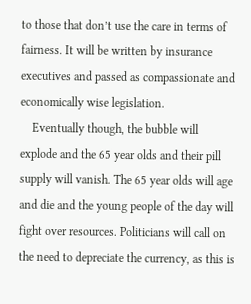to those that don’t use the care in terms of fairness. It will be written by insurance executives and passed as compassionate and economically wise legislation.
    Eventually though, the bubble will explode and the 65 year olds and their pill supply will vanish. The 65 year olds will age and die and the young people of the day will fight over resources. Politicians will call on the need to depreciate the currency, as this is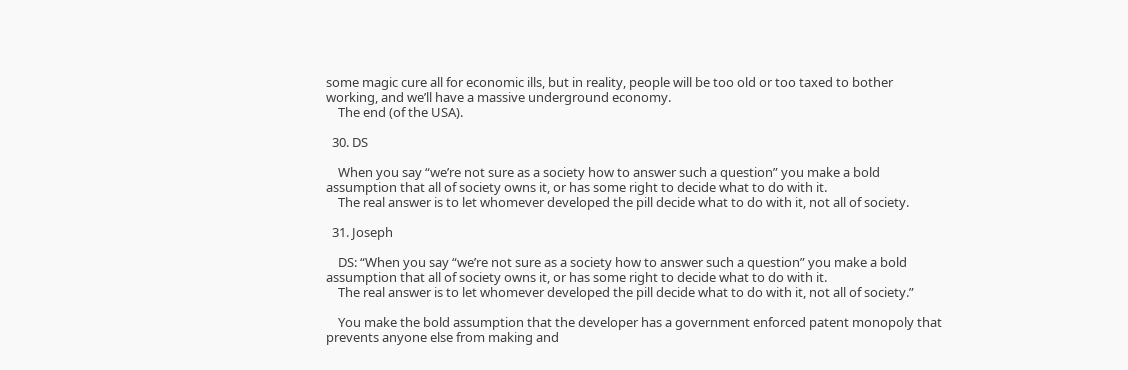some magic cure all for economic ills, but in reality, people will be too old or too taxed to bother working, and we’ll have a massive underground economy.
    The end (of the USA).

  30. DS

    When you say “we’re not sure as a society how to answer such a question” you make a bold assumption that all of society owns it, or has some right to decide what to do with it.
    The real answer is to let whomever developed the pill decide what to do with it, not all of society.

  31. Joseph

    DS: “When you say “we’re not sure as a society how to answer such a question” you make a bold assumption that all of society owns it, or has some right to decide what to do with it.
    The real answer is to let whomever developed the pill decide what to do with it, not all of society.”

    You make the bold assumption that the developer has a government enforced patent monopoly that prevents anyone else from making and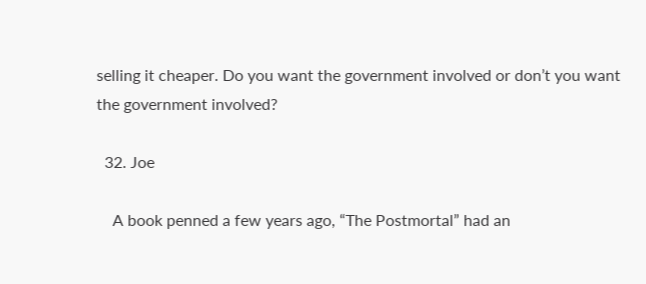selling it cheaper. Do you want the government involved or don’t you want the government involved?

  32. Joe

    A book penned a few years ago, “The Postmortal” had an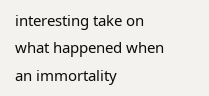interesting take on what happened when an immortality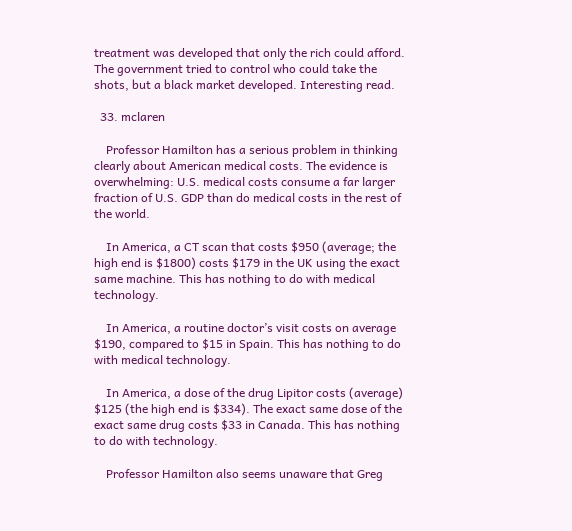treatment was developed that only the rich could afford. The government tried to control who could take the shots, but a black market developed. Interesting read.

  33. mclaren

    Professor Hamilton has a serious problem in thinking clearly about American medical costs. The evidence is overwhelming: U.S. medical costs consume a far larger fraction of U.S. GDP than do medical costs in the rest of the world.

    In America, a CT scan that costs $950 (average; the high end is $1800) costs $179 in the UK using the exact same machine. This has nothing to do with medical technology.

    In America, a routine doctor’s visit costs on average $190, compared to $15 in Spain. This has nothing to do with medical technology.

    In America, a dose of the drug Lipitor costs (average) $125 (the high end is $334). The exact same dose of the exact same drug costs $33 in Canada. This has nothing to do with technology.

    Professor Hamilton also seems unaware that Greg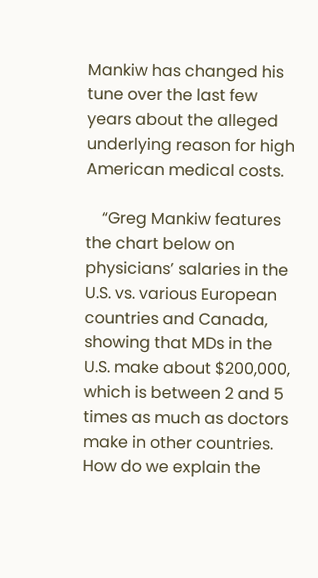Mankiw has changed his tune over the last few years about the alleged underlying reason for high American medical costs.

    “Greg Mankiw features the chart below on physicians’ salaries in the U.S. vs. various European countries and Canada, showing that MDs in the U.S. make about $200,000, which is between 2 and 5 times as much as doctors make in other countries. How do we explain the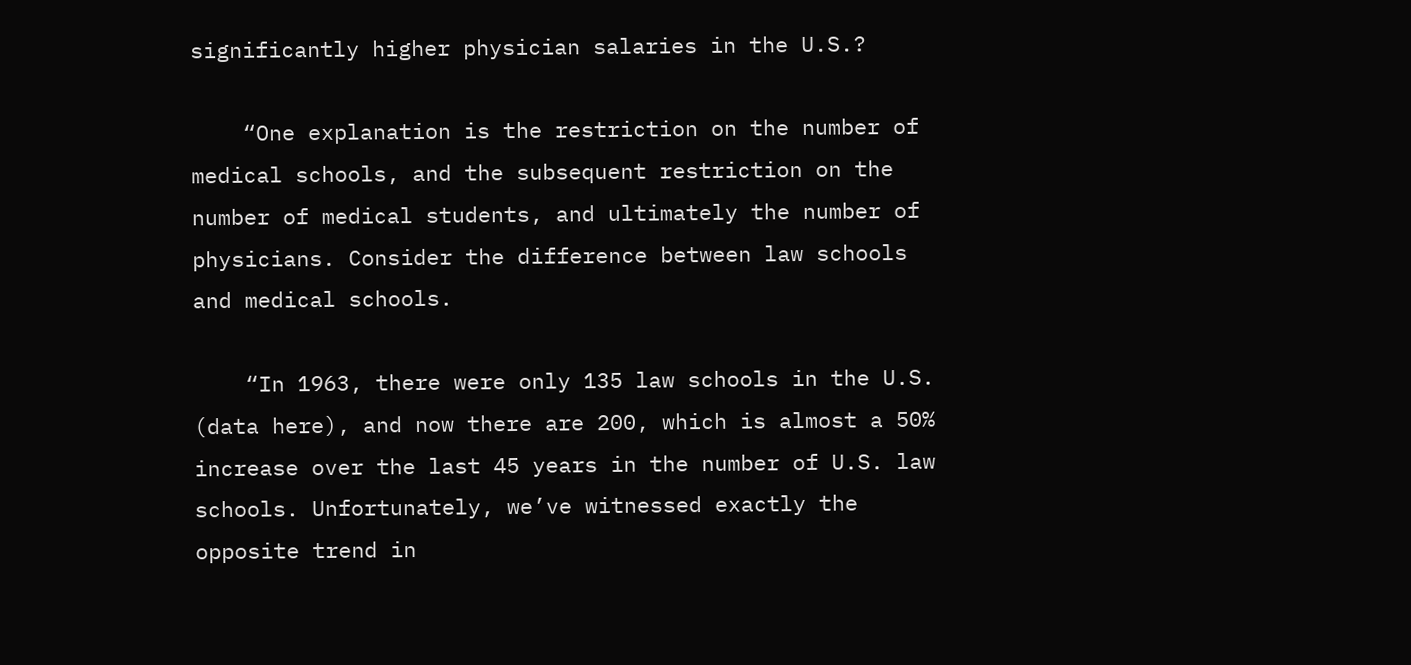significantly higher physician salaries in the U.S.?

    “One explanation is the restriction on the number of medical schools, and the subsequent restriction on the number of medical students, and ultimately the number of physicians. Consider the difference between law schools and medical schools.

    “In 1963, there were only 135 law schools in the U.S. (data here), and now there are 200, which is almost a 50% increase over the last 45 years in the number of U.S. law schools. Unfortunately, we’ve witnessed exactly the opposite trend in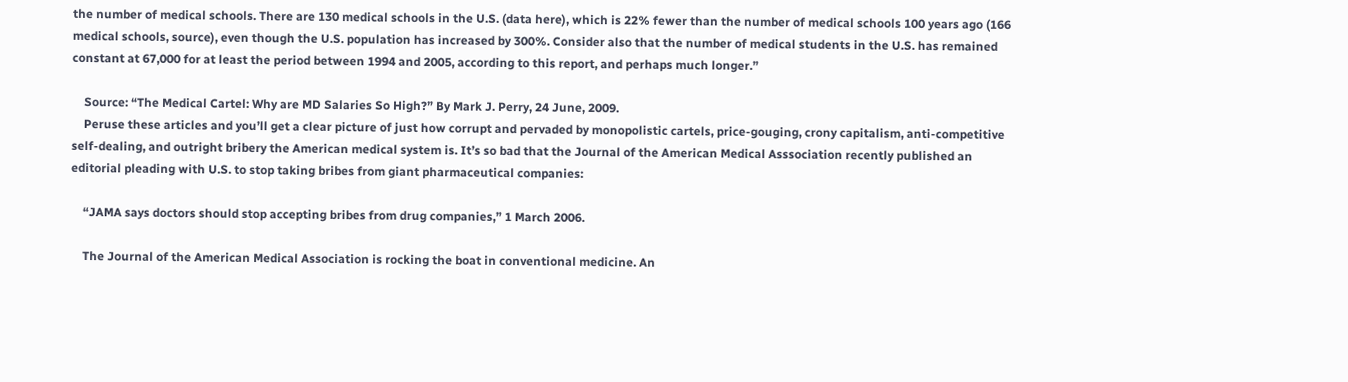the number of medical schools. There are 130 medical schools in the U.S. (data here), which is 22% fewer than the number of medical schools 100 years ago (166 medical schools, source), even though the U.S. population has increased by 300%. Consider also that the number of medical students in the U.S. has remained constant at 67,000 for at least the period between 1994 and 2005, according to this report, and perhaps much longer.”

    Source: “The Medical Cartel: Why are MD Salaries So High?” By Mark J. Perry, 24 June, 2009.
    Peruse these articles and you’ll get a clear picture of just how corrupt and pervaded by monopolistic cartels, price-gouging, crony capitalism, anti-competitive self-dealing, and outright bribery the American medical system is. It’s so bad that the Journal of the American Medical Asssociation recently published an editorial pleading with U.S. to stop taking bribes from giant pharmaceutical companies:

    “JAMA says doctors should stop accepting bribes from drug companies,” 1 March 2006.

    The Journal of the American Medical Association is rocking the boat in conventional medicine. An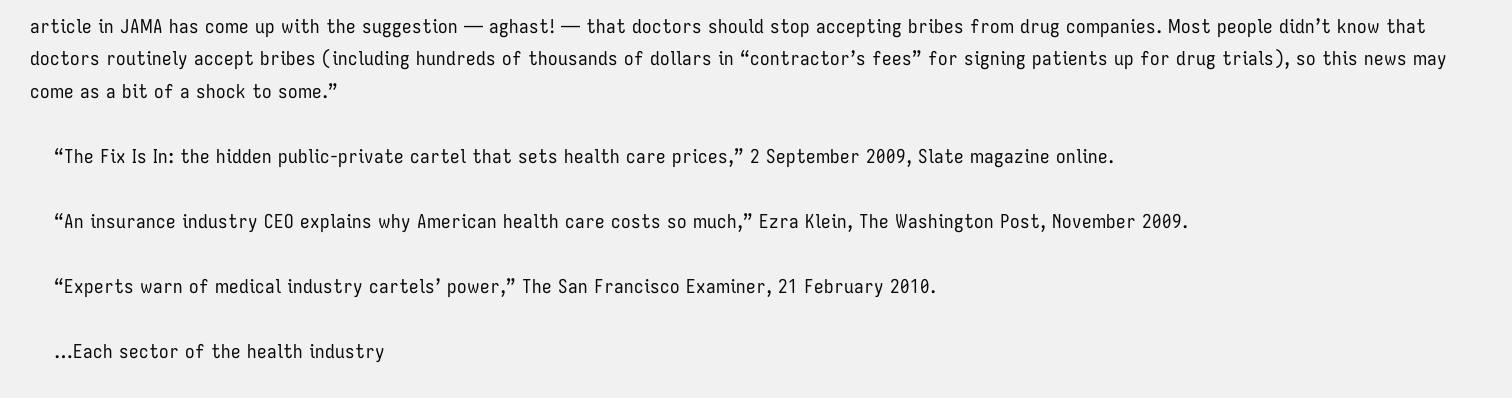article in JAMA has come up with the suggestion — aghast! — that doctors should stop accepting bribes from drug companies. Most people didn’t know that doctors routinely accept bribes (including hundreds of thousands of dollars in “contractor’s fees” for signing patients up for drug trials), so this news may come as a bit of a shock to some.”

    “The Fix Is In: the hidden public-private cartel that sets health care prices,” 2 September 2009, Slate magazine online.

    “An insurance industry CEO explains why American health care costs so much,” Ezra Klein, The Washington Post, November 2009.

    “Experts warn of medical industry cartels’ power,” The San Francisco Examiner, 21 February 2010.

    …Each sector of the health industry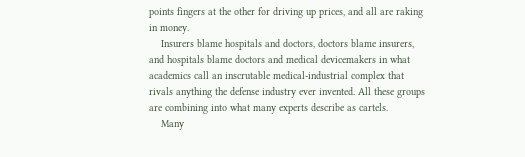points fingers at the other for driving up prices, and all are raking in money.
    Insurers blame hospitals and doctors, doctors blame insurers, and hospitals blame doctors and medical devicemakers in what academics call an inscrutable medical-industrial complex that rivals anything the defense industry ever invented. All these groups are combining into what many experts describe as cartels.
    Many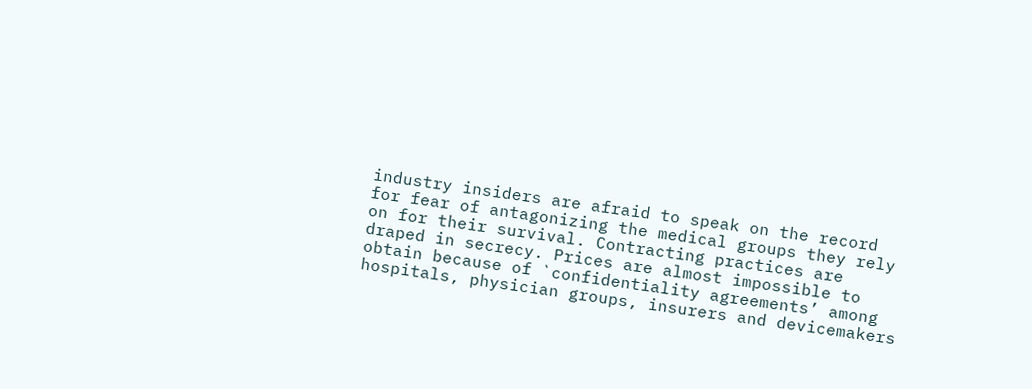industry insiders are afraid to speak on the record for fear of antagonizing the medical groups they rely on for their survival. Contracting practices are draped in secrecy. Prices are almost impossible to obtain because of `confidentiality agreements’ among hospitals, physician groups, insurers and devicemakers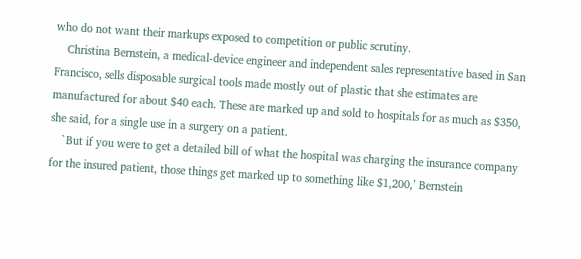who do not want their markups exposed to competition or public scrutiny.
    Christina Bernstein, a medical-device engineer and independent sales representative based in San Francisco, sells disposable surgical tools made mostly out of plastic that she estimates are manufactured for about $40 each. These are marked up and sold to hospitals for as much as $350, she said, for a single use in a surgery on a patient.
    `But if you were to get a detailed bill of what the hospital was charging the insurance company for the insured patient, those things get marked up to something like $1,200,’ Bernstein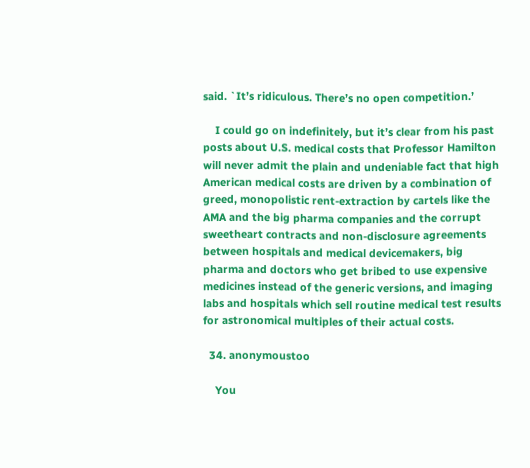said. `It’s ridiculous. There’s no open competition.’

    I could go on indefinitely, but it’s clear from his past posts about U.S. medical costs that Professor Hamilton will never admit the plain and undeniable fact that high American medical costs are driven by a combination of greed, monopolistic rent-extraction by cartels like the AMA and the big pharma companies and the corrupt sweetheart contracts and non-disclosure agreements between hospitals and medical devicemakers, big pharma and doctors who get bribed to use expensive medicines instead of the generic versions, and imaging labs and hospitals which sell routine medical test results for astronomical multiples of their actual costs.

  34. anonymoustoo

    You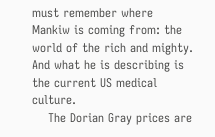must remember where Mankiw is coming from: the world of the rich and mighty. And what he is describing is the current US medical culture.
    The Dorian Gray prices are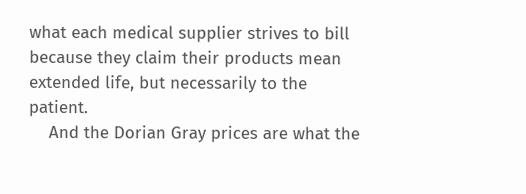what each medical supplier strives to bill because they claim their products mean extended life, but necessarily to the patient.
    And the Dorian Gray prices are what the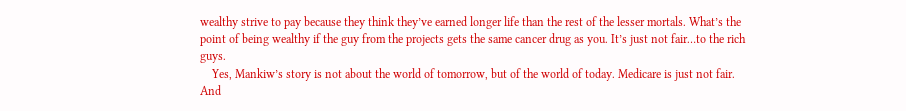wealthy strive to pay because they think they’ve earned longer life than the rest of the lesser mortals. What’s the point of being wealthy if the guy from the projects gets the same cancer drug as you. It’s just not fair…to the rich guys.
    Yes, Mankiw’s story is not about the world of tomorrow, but of the world of today. Medicare is just not fair. And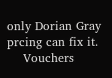only Dorian Gray prcing can fix it.
    Vouchers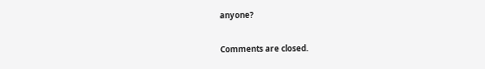anyone?

Comments are closed.